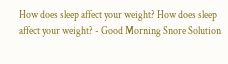How does sleep affect your weight? How does sleep affect your weight? - Good Morning Snore Solution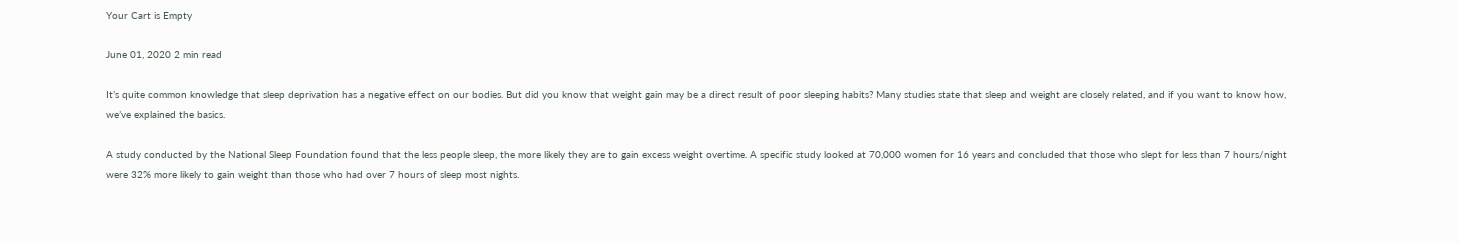Your Cart is Empty

June 01, 2020 2 min read

It’s quite common knowledge that sleep deprivation has a negative effect on our bodies. But did you know that weight gain may be a direct result of poor sleeping habits? Many studies state that sleep and weight are closely related, and if you want to know how, we’ve explained the basics.

A study conducted by the National Sleep Foundation found that the less people sleep, the more likely they are to gain excess weight overtime. A specific study looked at 70,000 women for 16 years and concluded that those who slept for less than 7 hours/night were 32% more likely to gain weight than those who had over 7 hours of sleep most nights.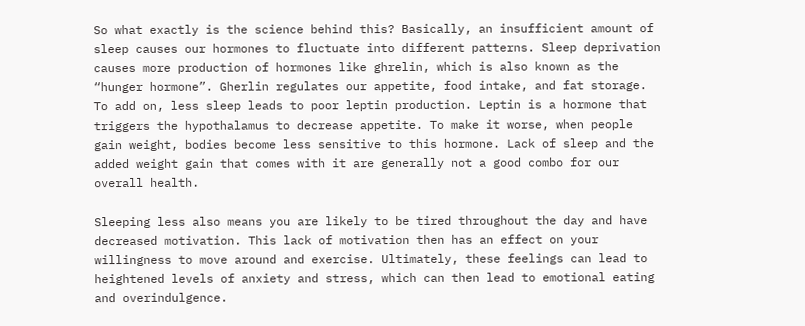So what exactly is the science behind this? Basically, an insufficient amount of sleep causes our hormones to fluctuate into different patterns. Sleep deprivation causes more production of hormones like ghrelin, which is also known as the “hunger hormone”. Gherlin regulates our appetite, food intake, and fat storage. To add on, less sleep leads to poor leptin production. Leptin is a hormone that triggers the hypothalamus to decrease appetite. To make it worse, when people gain weight, bodies become less sensitive to this hormone. Lack of sleep and the added weight gain that comes with it are generally not a good combo for our overall health.

Sleeping less also means you are likely to be tired throughout the day and have decreased motivation. This lack of motivation then has an effect on your willingness to move around and exercise. Ultimately, these feelings can lead to heightened levels of anxiety and stress, which can then lead to emotional eating and overindulgence.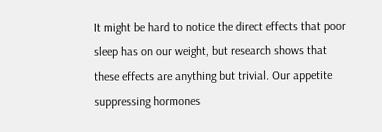It might be hard to notice the direct effects that poor sleep has on our weight, but research shows that these effects are anything but trivial. Our appetite suppressing hormones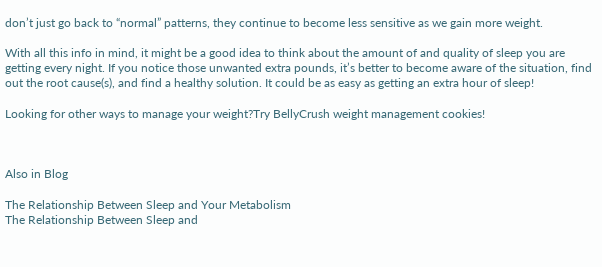don’t just go back to “normal” patterns, they continue to become less sensitive as we gain more weight.

With all this info in mind, it might be a good idea to think about the amount of and quality of sleep you are getting every night. If you notice those unwanted extra pounds, it’s better to become aware of the situation, find out the root cause(s), and find a healthy solution. It could be as easy as getting an extra hour of sleep!

Looking for other ways to manage your weight?Try BellyCrush weight management cookies!



Also in Blog

The Relationship Between Sleep and Your Metabolism
The Relationship Between Sleep and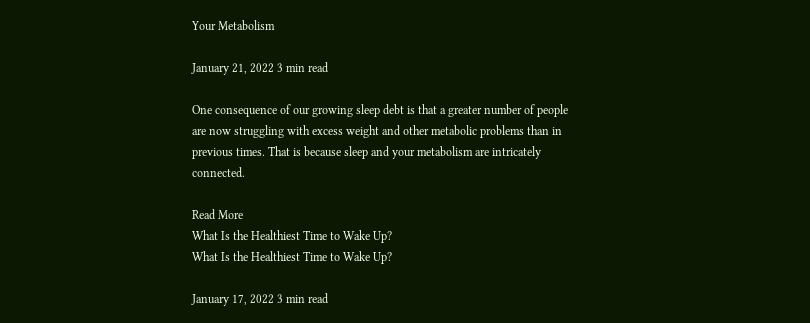Your Metabolism

January 21, 2022 3 min read

One consequence of our growing sleep debt is that a greater number of people are now struggling with excess weight and other metabolic problems than in previous times. That is because sleep and your metabolism are intricately connected.

Read More
What Is the Healthiest Time to Wake Up?
What Is the Healthiest Time to Wake Up?

January 17, 2022 3 min read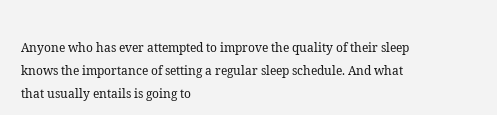Anyone who has ever attempted to improve the quality of their sleep knows the importance of setting a regular sleep schedule. And what that usually entails is going to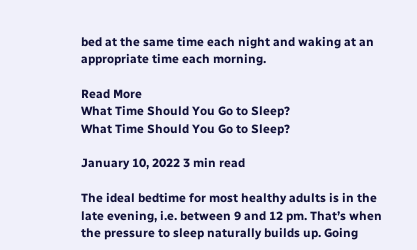bed at the same time each night and waking at an appropriate time each morning.

Read More
What Time Should You Go to Sleep?
What Time Should You Go to Sleep?

January 10, 2022 3 min read

The ideal bedtime for most healthy adults is in the late evening, i.e. between 9 and 12 pm. That’s when the pressure to sleep naturally builds up. Going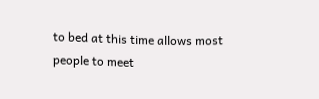to bed at this time allows most people to meet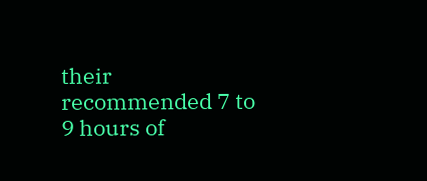their recommended 7 to 9 hours of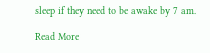sleep if they need to be awake by 7 am.

Read More